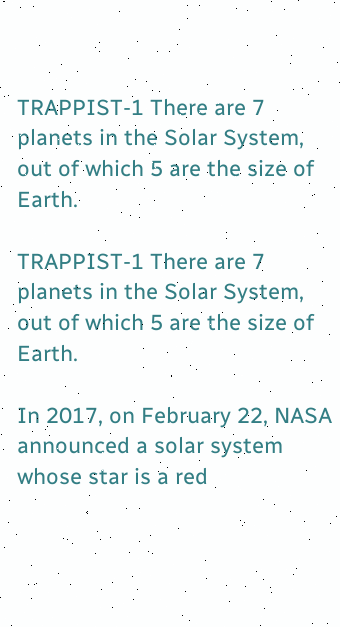TRAPPIST-1 There are 7 planets in the Solar System, out of which 5 are the size of Earth.

TRAPPIST-1 There are 7 planets in the Solar System, out of which 5 are the size of Earth.

In 2017, on February 22, NASA announced a solar system whose star is a red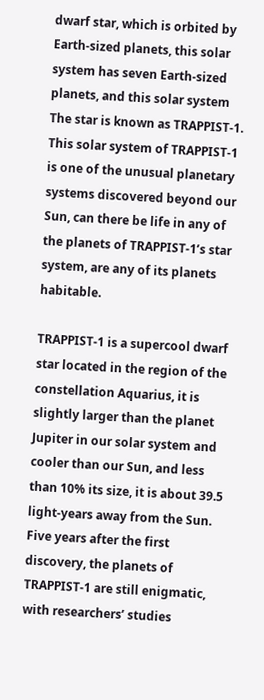dwarf star, which is orbited by Earth-sized planets, this solar system has seven Earth-sized planets, and this solar system  The star is known as TRAPPIST-1.  This solar system of TRAPPIST-1 is one of the unusual planetary systems discovered beyond our Sun, can there be life in any of the planets of TRAPPIST-1’s star system, are any of its planets habitable.

TRAPPIST-1 is a supercool dwarf star located in the region of the constellation Aquarius, it is slightly larger than the planet Jupiter in our solar system and cooler than our Sun, and less than 10% its size, it is about 39.5 light-years away from the Sun. Five years after the first discovery, the planets of TRAPPIST-1 are still enigmatic, with researchers’ studies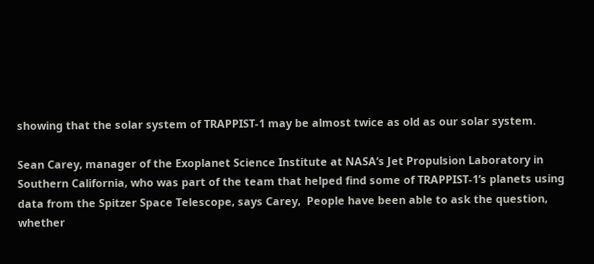showing that the solar system of TRAPPIST-1 may be almost twice as old as our solar system.

Sean Carey, manager of the Exoplanet Science Institute at NASA’s Jet Propulsion Laboratory in Southern California, who was part of the team that helped find some of TRAPPIST-1’s planets using data from the Spitzer Space Telescope, says Carey,  People have been able to ask the question, whether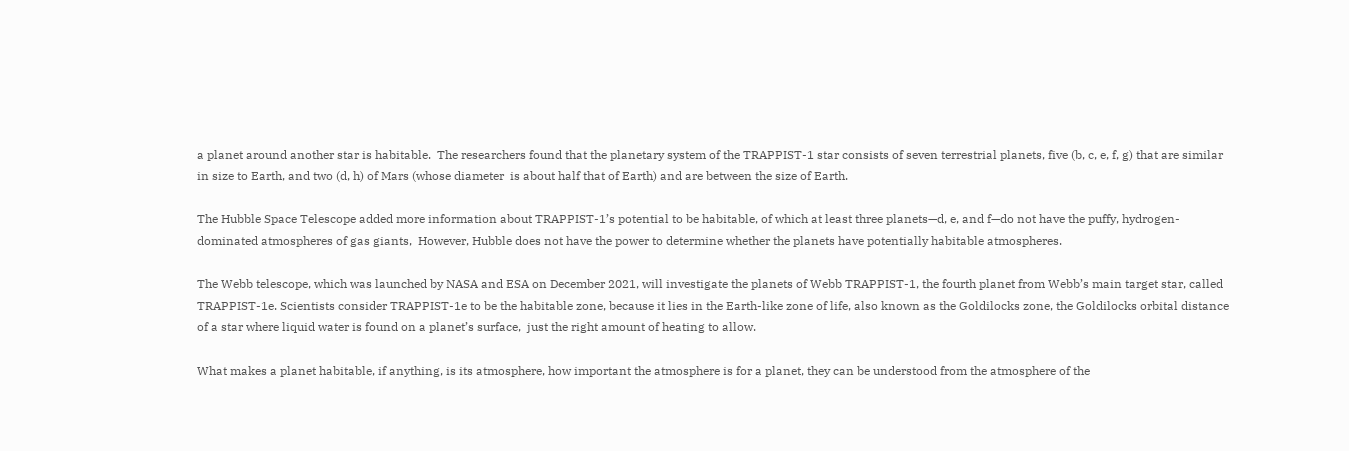a planet around another star is habitable.  The researchers found that the planetary system of the TRAPPIST-1 star consists of seven terrestrial planets, five (b, c, e, f, g) that are similar in size to Earth, and two (d, h) of Mars (whose diameter  is about half that of Earth) and are between the size of Earth.

The Hubble Space Telescope added more information about TRAPPIST-1’s potential to be habitable, of which at least three planets—d, e, and f—do not have the puffy, hydrogen-dominated atmospheres of gas giants,  However, Hubble does not have the power to determine whether the planets have potentially habitable atmospheres.

The Webb telescope, which was launched by NASA and ESA on December 2021, will investigate the planets of Webb TRAPPIST-1, the fourth planet from Webb’s main target star, called TRAPPIST-1e. Scientists consider TRAPPIST-1e to be the habitable zone, because it lies in the Earth-like zone of life, also known as the Goldilocks zone, the Goldilocks orbital distance of a star where liquid water is found on a planet’s surface,  just the right amount of heating to allow.

What makes a planet habitable, if anything, is its atmosphere, how important the atmosphere is for a planet, they can be understood from the atmosphere of the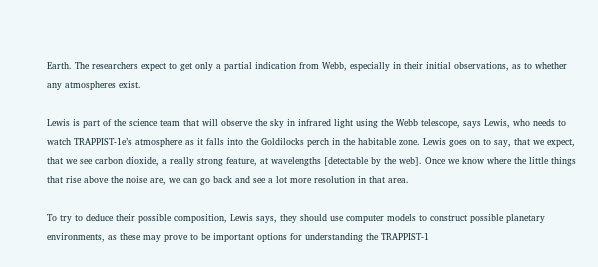Earth. The researchers expect to get only a partial indication from Webb, especially in their initial observations, as to whether any atmospheres exist.

Lewis is part of the science team that will observe the sky in infrared light using the Webb telescope, says Lewis, who needs to watch TRAPPIST-1e’s atmosphere as it falls into the Goldilocks perch in the habitable zone. Lewis goes on to say, that we expect, that we see carbon dioxide, a really strong feature, at wavelengths [detectable by the web]. Once we know where the little things that rise above the noise are, we can go back and see a lot more resolution in that area.

To try to deduce their possible composition, Lewis says, they should use computer models to construct possible planetary environments, as these may prove to be important options for understanding the TRAPPIST-1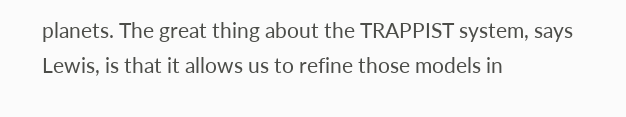planets. The great thing about the TRAPPIST system, says Lewis, is that it allows us to refine those models in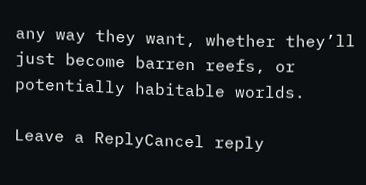any way they want, whether they’ll just become barren reefs, or potentially habitable worlds.

Leave a ReplyCancel reply